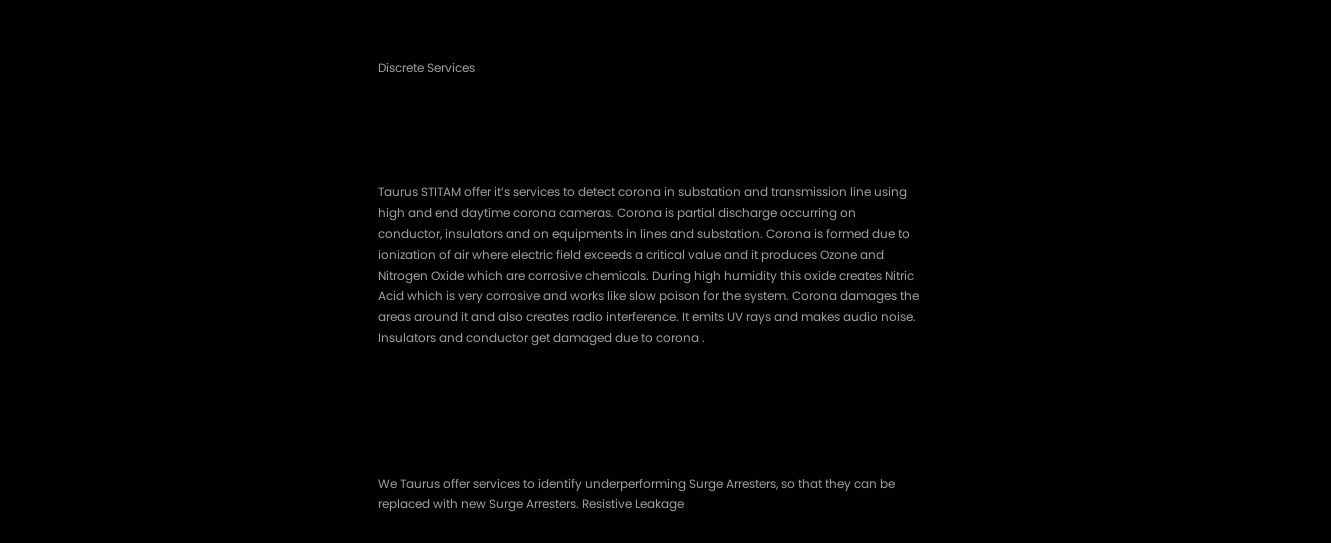Discrete Services





Taurus STITAM offer it’s services to detect corona in substation and transmission line using high and end daytime corona cameras. Corona is partial discharge occurring on conductor, insulators and on equipments in lines and substation. Corona is formed due to ionization of air where electric field exceeds a critical value and it produces Ozone and Nitrogen Oxide which are corrosive chemicals. During high humidity this oxide creates Nitric Acid which is very corrosive and works like slow poison for the system. Corona damages the areas around it and also creates radio interference. It emits UV rays and makes audio noise. Insulators and conductor get damaged due to corona .






We Taurus offer services to identify underperforming Surge Arresters, so that they can be replaced with new Surge Arresters. Resistive Leakage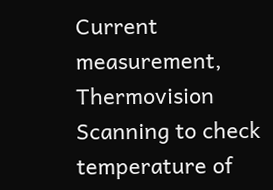Current measurement, Thermovision Scanning to check temperature of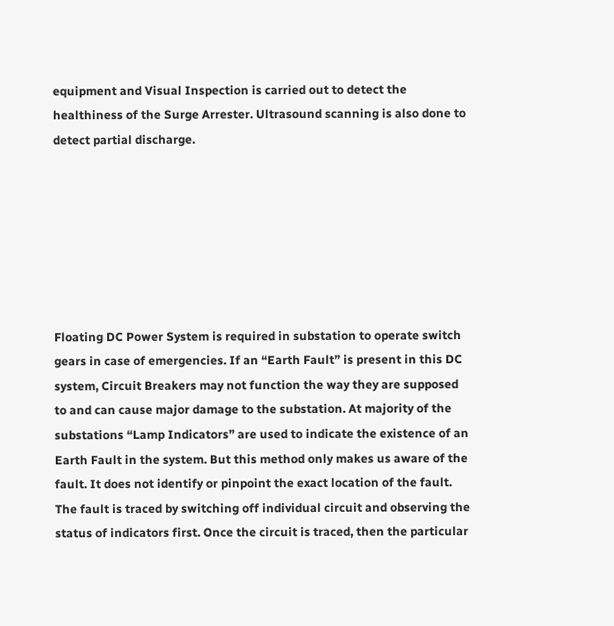equipment and Visual Inspection is carried out to detect the healthiness of the Surge Arrester. Ultrasound scanning is also done to detect partial discharge.







Floating DC Power System is required in substation to operate switch gears in case of emergencies. If an “Earth Fault” is present in this DC system, Circuit Breakers may not function the way they are supposed to and can cause major damage to the substation. At majority of the substations “Lamp Indicators” are used to indicate the existence of an Earth Fault in the system. But this method only makes us aware of the fault. It does not identify or pinpoint the exact location of the fault. The fault is traced by switching off individual circuit and observing the status of indicators first. Once the circuit is traced, then the particular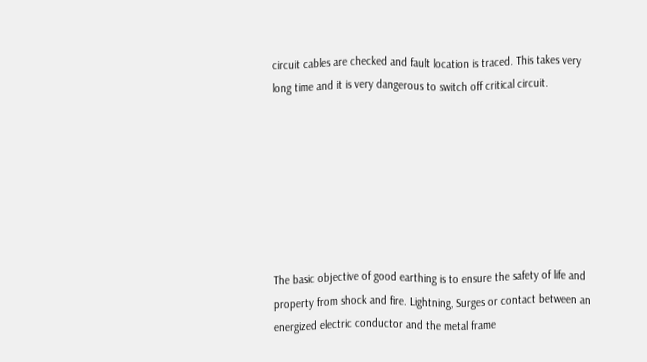circuit cables are checked and fault location is traced. This takes very long time and it is very dangerous to switch off critical circuit.







The basic objective of good earthing is to ensure the safety of life and property from shock and fire. Lightning, Surges or contact between an energized electric conductor and the metal frame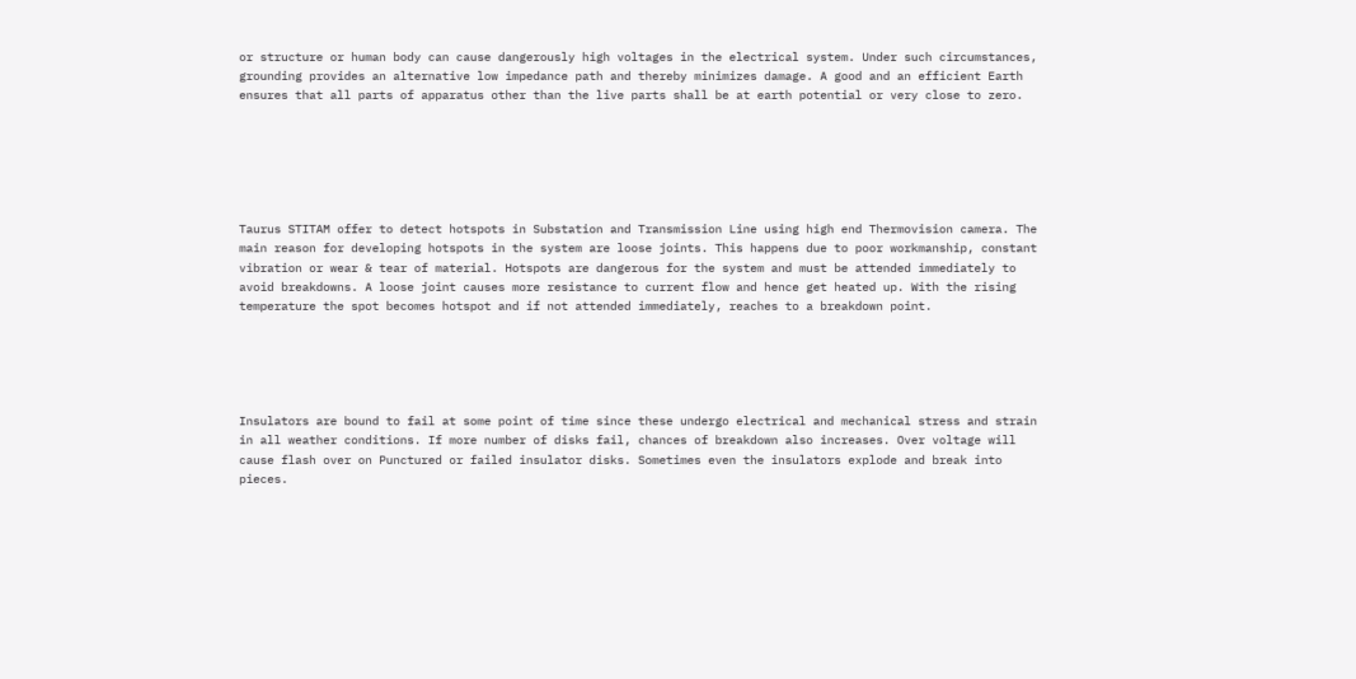or structure or human body can cause dangerously high voltages in the electrical system. Under such circumstances, grounding provides an alternative low impedance path and thereby minimizes damage. A good and an efficient Earth ensures that all parts of apparatus other than the live parts shall be at earth potential or very close to zero.






Taurus STITAM offer to detect hotspots in Substation and Transmission Line using high end Thermovision camera. The main reason for developing hotspots in the system are loose joints. This happens due to poor workmanship, constant vibration or wear & tear of material. Hotspots are dangerous for the system and must be attended immediately to avoid breakdowns. A loose joint causes more resistance to current flow and hence get heated up. With the rising temperature the spot becomes hotspot and if not attended immediately, reaches to a breakdown point.





Insulators are bound to fail at some point of time since these undergo electrical and mechanical stress and strain in all weather conditions. If more number of disks fail, chances of breakdown also increases. Over voltage will cause flash over on Punctured or failed insulator disks. Sometimes even the insulators explode and break into pieces.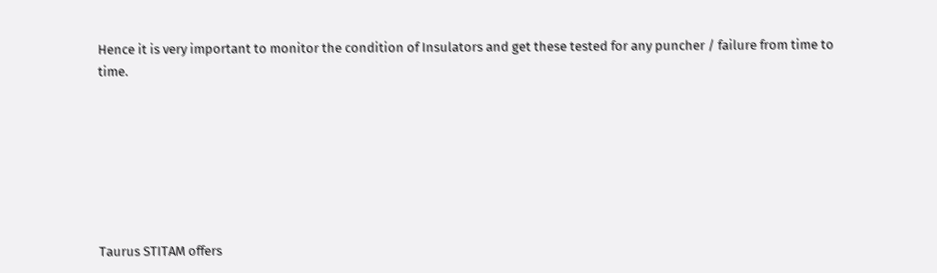Hence it is very important to monitor the condition of Insulators and get these tested for any puncher / failure from time to time.







Taurus STITAM offers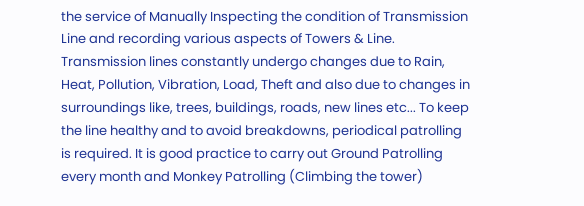the service of Manually Inspecting the condition of Transmission Line and recording various aspects of Towers & Line. Transmission lines constantly undergo changes due to Rain, Heat, Pollution, Vibration, Load, Theft and also due to changes in surroundings like, trees, buildings, roads, new lines etc... To keep the line healthy and to avoid breakdowns, periodical patrolling is required. It is good practice to carry out Ground Patrolling every month and Monkey Patrolling (Climbing the tower)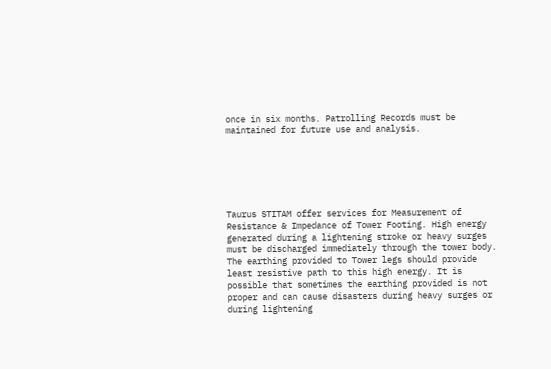once in six months. Patrolling Records must be maintained for future use and analysis.






Taurus STITAM offer services for Measurement of Resistance & Impedance of Tower Footing. High energy generated during a lightening stroke or heavy surges must be discharged immediately through the tower body. The earthing provided to Tower legs should provide least resistive path to this high energy. It is possible that sometimes the earthing provided is not proper and can cause disasters during heavy surges or during lightening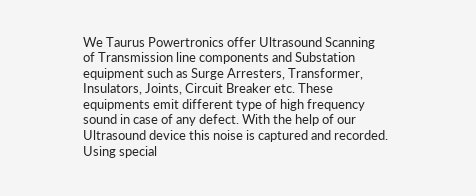We Taurus Powertronics offer Ultrasound Scanning of Transmission line components and Substation equipment such as Surge Arresters, Transformer, Insulators, Joints, Circuit Breaker etc. These equipments emit different type of high frequency sound in case of any defect. With the help of our Ultrasound device this noise is captured and recorded. Using special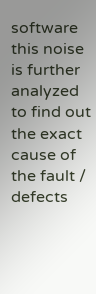software this noise is further analyzed to find out the exact cause of the fault / defects